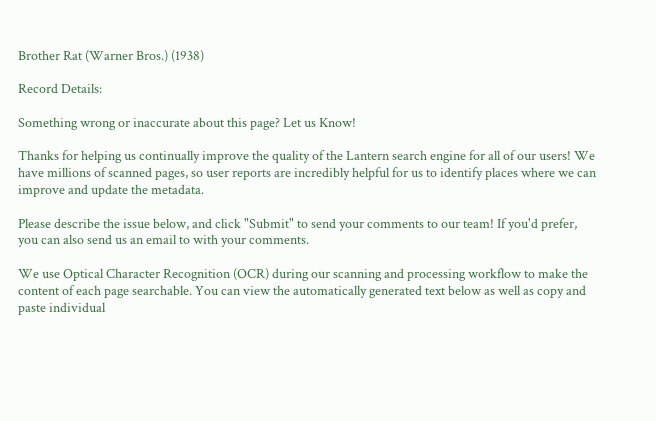Brother Rat (Warner Bros.) (1938)

Record Details:

Something wrong or inaccurate about this page? Let us Know!

Thanks for helping us continually improve the quality of the Lantern search engine for all of our users! We have millions of scanned pages, so user reports are incredibly helpful for us to identify places where we can improve and update the metadata.

Please describe the issue below, and click "Submit" to send your comments to our team! If you'd prefer, you can also send us an email to with your comments.

We use Optical Character Recognition (OCR) during our scanning and processing workflow to make the content of each page searchable. You can view the automatically generated text below as well as copy and paste individual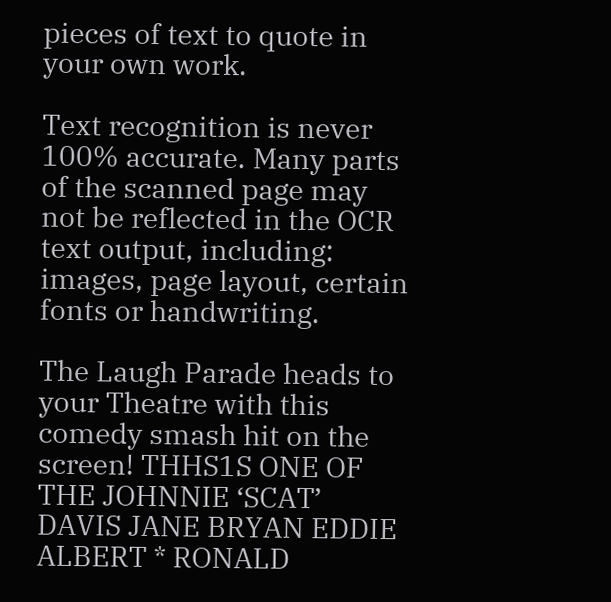pieces of text to quote in your own work.

Text recognition is never 100% accurate. Many parts of the scanned page may not be reflected in the OCR text output, including: images, page layout, certain fonts or handwriting.

The Laugh Parade heads to your Theatre with this comedy smash hit on the screen! THHS1S ONE OF THE JOHNNIE ‘SCAT’ DAVIS JANE BRYAN EDDIE ALBERT * RONALD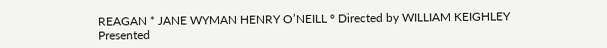REAGAN * JANE WYMAN HENRY O’NEILL ° Directed by WILLIAM KEIGHLEY Presented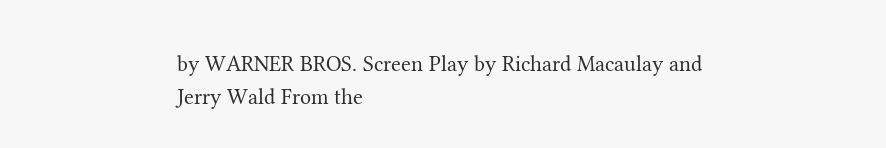by WARNER BROS. Screen Play by Richard Macaulay and Jerry Wald From the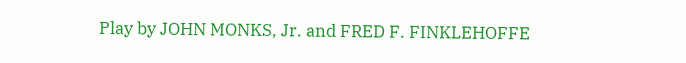Play by JOHN MONKS, Jr. and FRED F. FINKLEHOFFE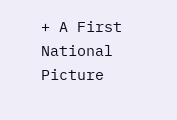+ A First National Picture